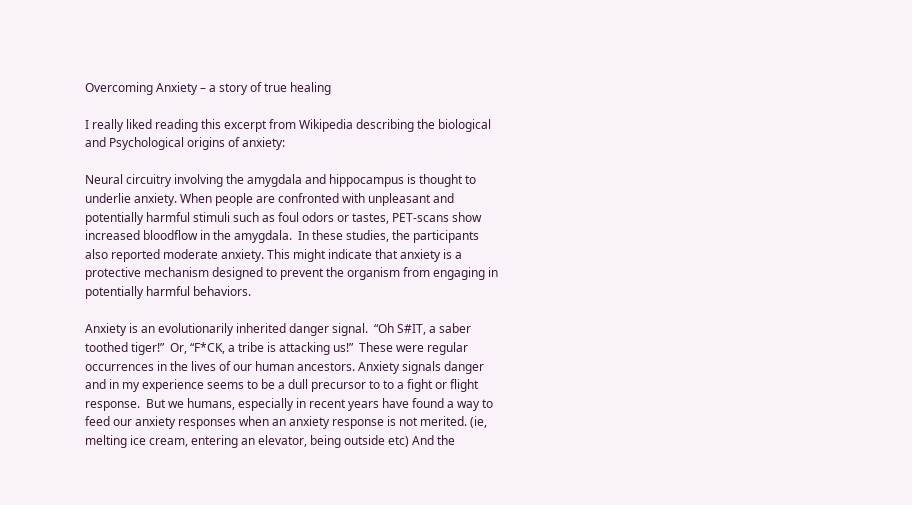Overcoming Anxiety – a story of true healing

I really liked reading this excerpt from Wikipedia describing the biological and Psychological origins of anxiety:

Neural circuitry involving the amygdala and hippocampus is thought to underlie anxiety. When people are confronted with unpleasant and potentially harmful stimuli such as foul odors or tastes, PET-scans show increased bloodflow in the amygdala.  In these studies, the participants also reported moderate anxiety. This might indicate that anxiety is a protective mechanism designed to prevent the organism from engaging in potentially harmful behaviors.

Anxiety is an evolutionarily inherited danger signal.  “Oh S#IT, a saber toothed tiger!”  Or, “F*CK, a tribe is attacking us!”  These were regular occurrences in the lives of our human ancestors. Anxiety signals danger and in my experience seems to be a dull precursor to to a fight or flight response.  But we humans, especially in recent years have found a way to feed our anxiety responses when an anxiety response is not merited. (ie, melting ice cream, entering an elevator, being outside etc) And the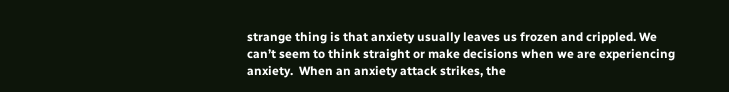strange thing is that anxiety usually leaves us frozen and crippled. We can’t seem to think straight or make decisions when we are experiencing anxiety.  When an anxiety attack strikes, the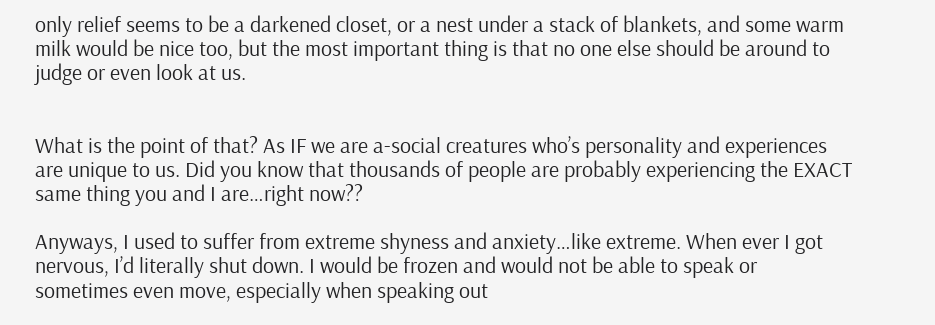only relief seems to be a darkened closet, or a nest under a stack of blankets, and some warm milk would be nice too, but the most important thing is that no one else should be around to judge or even look at us.


What is the point of that? As IF we are a-social creatures who’s personality and experiences are unique to us. Did you know that thousands of people are probably experiencing the EXACT same thing you and I are…right now??

Anyways, I used to suffer from extreme shyness and anxiety…like extreme. When ever I got nervous, I’d literally shut down. I would be frozen and would not be able to speak or sometimes even move, especially when speaking out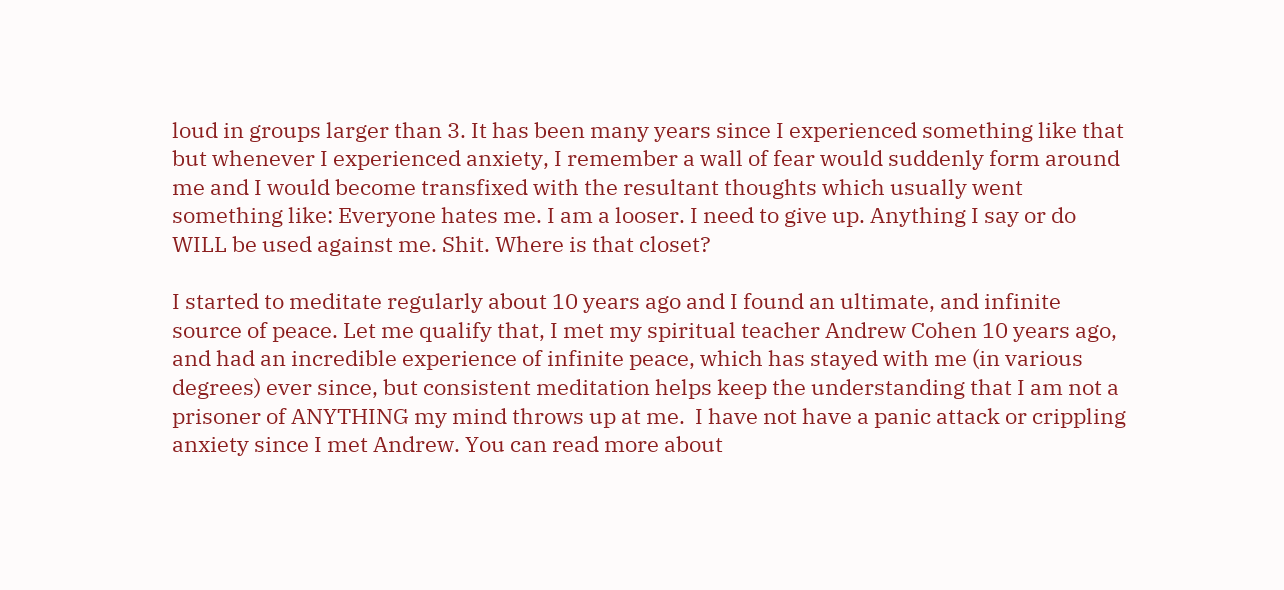loud in groups larger than 3. It has been many years since I experienced something like that but whenever I experienced anxiety, I remember a wall of fear would suddenly form around me and I would become transfixed with the resultant thoughts which usually went something like: Everyone hates me. I am a looser. I need to give up. Anything I say or do WILL be used against me. Shit. Where is that closet?

I started to meditate regularly about 10 years ago and I found an ultimate, and infinite source of peace. Let me qualify that, I met my spiritual teacher Andrew Cohen 10 years ago, and had an incredible experience of infinite peace, which has stayed with me (in various degrees) ever since, but consistent meditation helps keep the understanding that I am not a prisoner of ANYTHING my mind throws up at me.  I have not have a panic attack or crippling anxiety since I met Andrew. You can read more about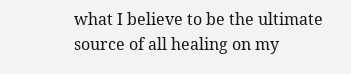what I believe to be the ultimate source of all healing on my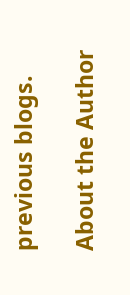previous blogs.

About the Author